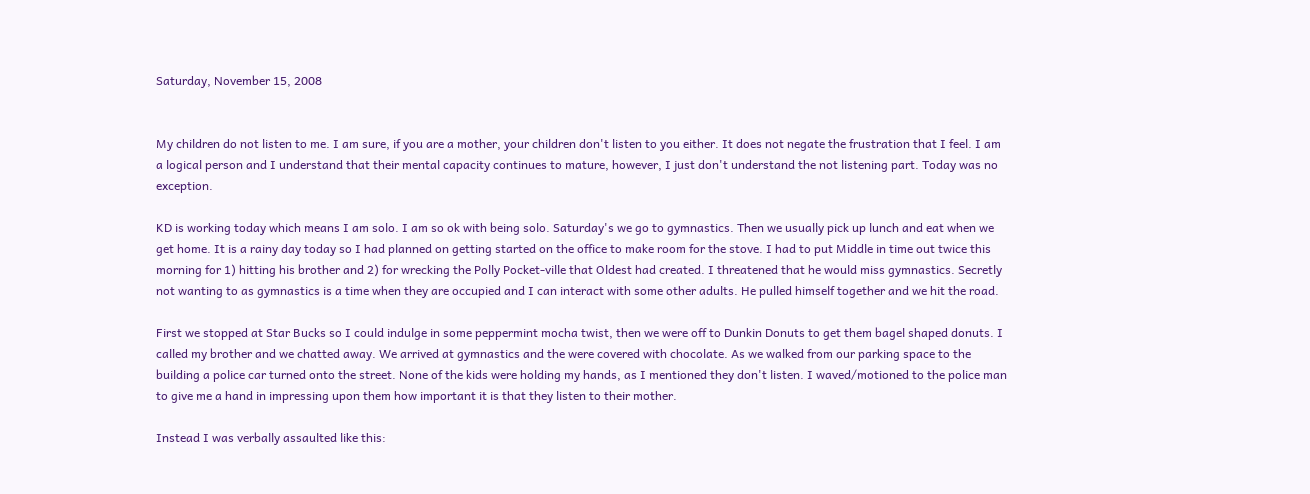Saturday, November 15, 2008


My children do not listen to me. I am sure, if you are a mother, your children don't listen to you either. It does not negate the frustration that I feel. I am a logical person and I understand that their mental capacity continues to mature, however, I just don't understand the not listening part. Today was no exception.

KD is working today which means I am solo. I am so ok with being solo. Saturday's we go to gymnastics. Then we usually pick up lunch and eat when we get home. It is a rainy day today so I had planned on getting started on the office to make room for the stove. I had to put Middle in time out twice this morning for 1) hitting his brother and 2) for wrecking the Polly Pocket-ville that Oldest had created. I threatened that he would miss gymnastics. Secretly not wanting to as gymnastics is a time when they are occupied and I can interact with some other adults. He pulled himself together and we hit the road.

First we stopped at Star Bucks so I could indulge in some peppermint mocha twist, then we were off to Dunkin Donuts to get them bagel shaped donuts. I called my brother and we chatted away. We arrived at gymnastics and the were covered with chocolate. As we walked from our parking space to the building a police car turned onto the street. None of the kids were holding my hands, as I mentioned they don't listen. I waved/motioned to the police man to give me a hand in impressing upon them how important it is that they listen to their mother.

Instead I was verbally assaulted like this: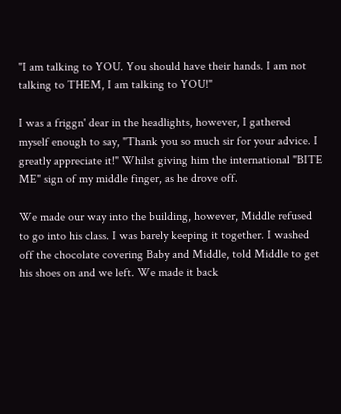"I am talking to YOU. You should have their hands. I am not talking to THEM, I am talking to YOU!"

I was a friggn' dear in the headlights, however, I gathered myself enough to say, "Thank you so much sir for your advice. I greatly appreciate it!" Whilst giving him the international "BITE ME" sign of my middle finger, as he drove off.

We made our way into the building, however, Middle refused to go into his class. I was barely keeping it together. I washed off the chocolate covering Baby and Middle, told Middle to get his shoes on and we left. We made it back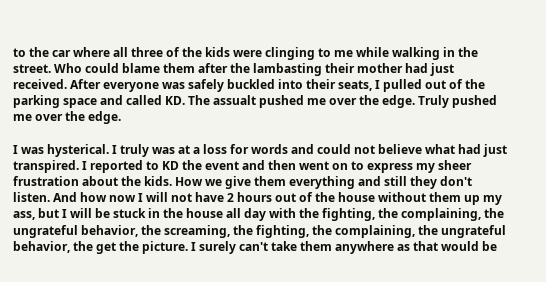to the car where all three of the kids were clinging to me while walking in the street. Who could blame them after the lambasting their mother had just received. After everyone was safely buckled into their seats, I pulled out of the parking space and called KD. The assualt pushed me over the edge. Truly pushed me over the edge.

I was hysterical. I truly was at a loss for words and could not believe what had just transpired. I reported to KD the event and then went on to express my sheer frustration about the kids. How we give them everything and still they don't listen. And how now I will not have 2 hours out of the house without them up my ass, but I will be stuck in the house all day with the fighting, the complaining, the ungrateful behavior, the screaming, the fighting, the complaining, the ungrateful behavior, the get the picture. I surely can't take them anywhere as that would be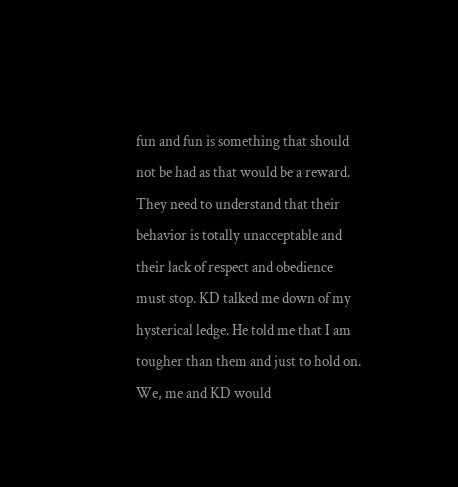fun and fun is something that should not be had as that would be a reward. They need to understand that their behavior is totally unacceptable and their lack of respect and obedience must stop. KD talked me down of my hysterical ledge. He told me that I am tougher than them and just to hold on. We, me and KD would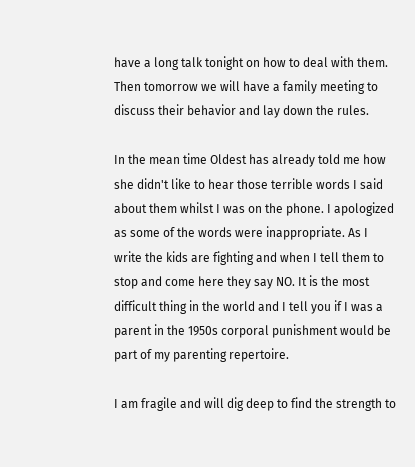have a long talk tonight on how to deal with them. Then tomorrow we will have a family meeting to discuss their behavior and lay down the rules.

In the mean time Oldest has already told me how she didn't like to hear those terrible words I said about them whilst I was on the phone. I apologized as some of the words were inappropriate. As I write the kids are fighting and when I tell them to stop and come here they say NO. It is the most difficult thing in the world and I tell you if I was a parent in the 1950s corporal punishment would be part of my parenting repertoire.

I am fragile and will dig deep to find the strength to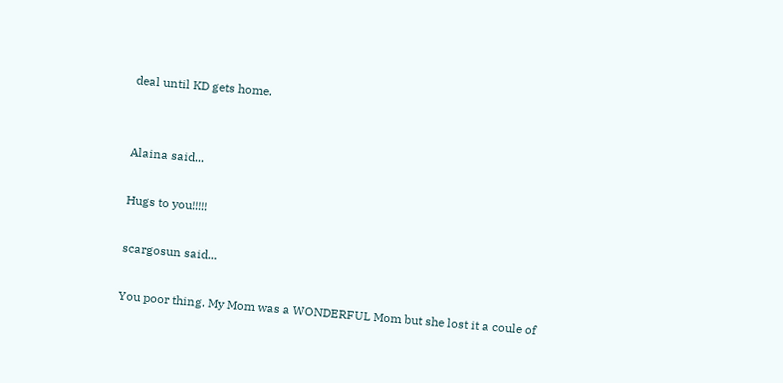deal until KD gets home.


Alaina said...

Hugs to you!!!!!

scargosun said...

You poor thing. My Mom was a WONDERFUL Mom but she lost it a coule of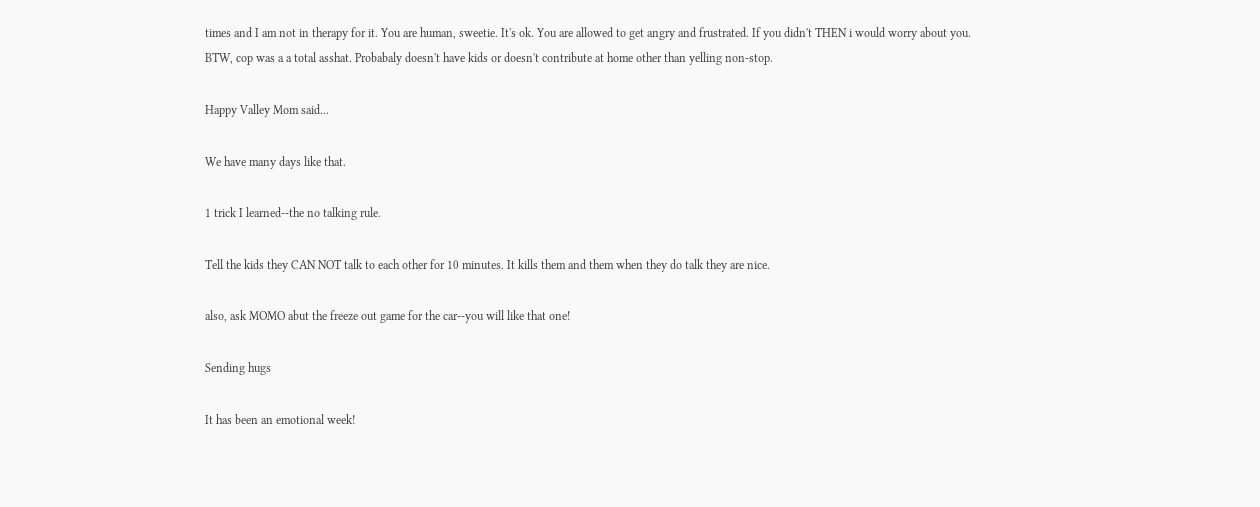times and I am not in therapy for it. You are human, sweetie. It's ok. You are allowed to get angry and frustrated. If you didn't THEN i would worry about you.
BTW, cop was a a total asshat. Probabaly doesn't have kids or doesn't contribute at home other than yelling non-stop.

Happy Valley Mom said...

We have many days like that.

1 trick I learned--the no talking rule.

Tell the kids they CAN NOT talk to each other for 10 minutes. It kills them and them when they do talk they are nice.

also, ask MOMO abut the freeze out game for the car--you will like that one!

Sending hugs

It has been an emotional week!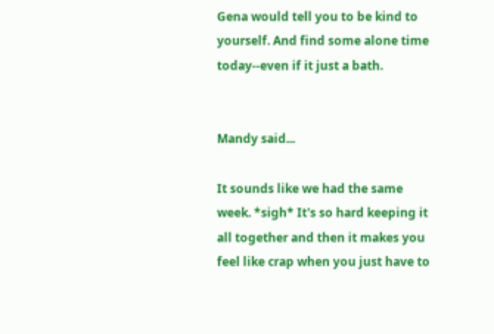Gena would tell you to be kind to yourself. And find some alone time today--even if it just a bath.


Mandy said...

It sounds like we had the same week. *sigh* It's so hard keeping it all together and then it makes you feel like crap when you just have to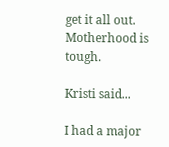get it all out. Motherhood is tough.

Kristi said...

I had a major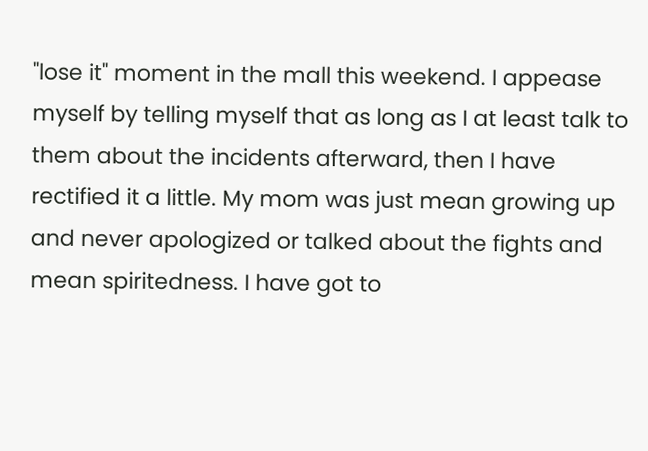"lose it" moment in the mall this weekend. I appease myself by telling myself that as long as I at least talk to them about the incidents afterward, then I have rectified it a little. My mom was just mean growing up and never apologized or talked about the fights and mean spiritedness. I have got to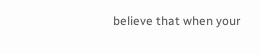believe that when your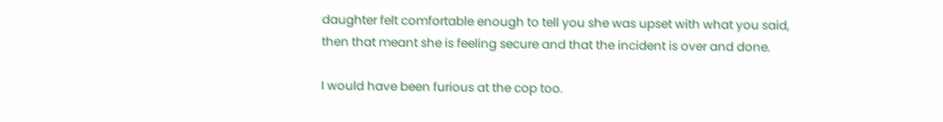daughter felt comfortable enough to tell you she was upset with what you said, then that meant she is feeling secure and that the incident is over and done.

I would have been furious at the cop too.